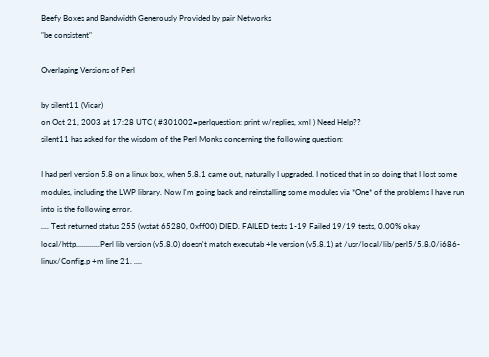Beefy Boxes and Bandwidth Generously Provided by pair Networks
"be consistent"

Overlaping Versions of Perl

by silent11 (Vicar)
on Oct 21, 2003 at 17:28 UTC ( #301002=perlquestion: print w/replies, xml ) Need Help??
silent11 has asked for the wisdom of the Perl Monks concerning the following question:

I had perl version 5.8 on a linux box, when 5.8.1 came out, naturally I upgraded. I noticed that in so doing that I lost some modules, including the LWP library. Now I'm going back and reinstalling some modules via *One* of the problems I have run into is the following error.
.... Test returned status 255 (wstat 65280, 0xff00) DIED. FAILED tests 1-19 Failed 19/19 tests, 0.00% okay local/http............Perl lib version (v5.8.0) doesn't match executab +le version (v5.8.1) at /usr/local/lib/perl5/5.8.0/i686-linux/Config.p +m line 21. ....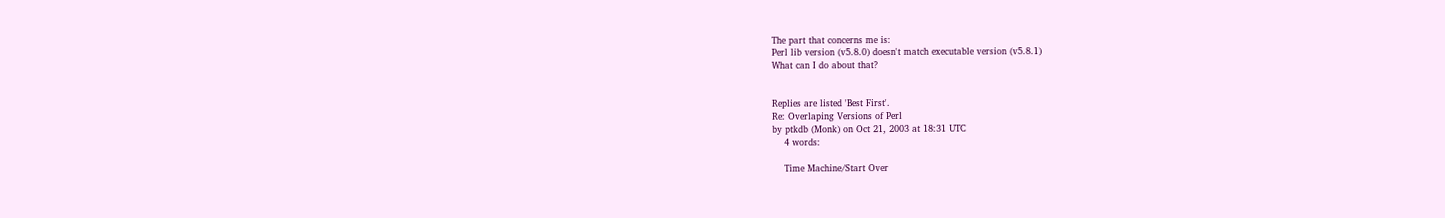The part that concerns me is:
Perl lib version (v5.8.0) doesn't match executable version (v5.8.1)
What can I do about that?


Replies are listed 'Best First'.
Re: Overlaping Versions of Perl
by ptkdb (Monk) on Oct 21, 2003 at 18:31 UTC
    4 words:

    Time Machine/Start Over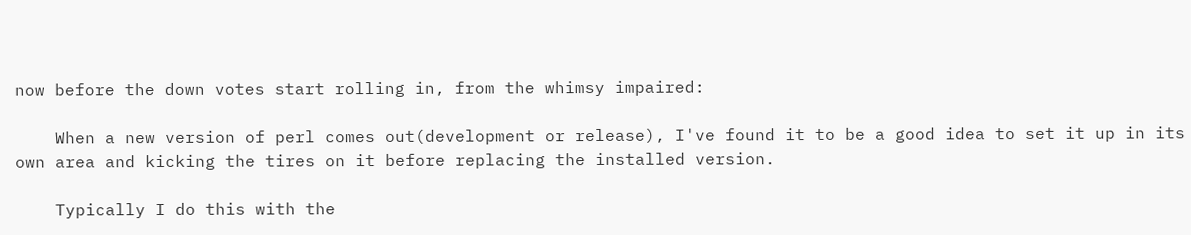now before the down votes start rolling in, from the whimsy impaired:

    When a new version of perl comes out(development or release), I've found it to be a good idea to set it up in its own area and kicking the tires on it before replacing the installed version.

    Typically I do this with the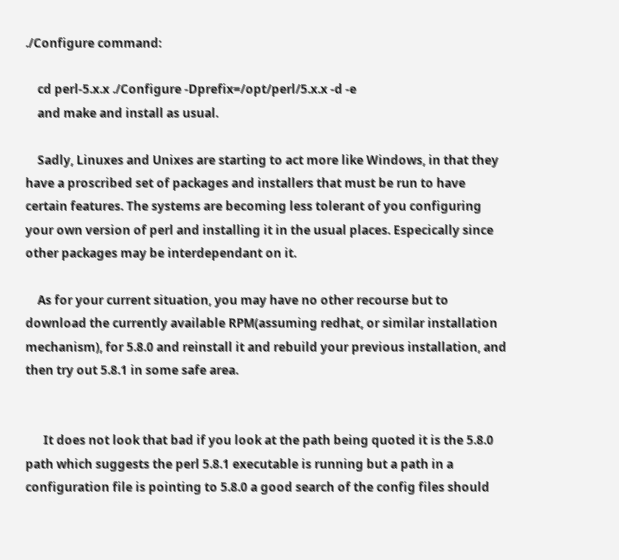./Configure command:

    cd perl-5.x.x ./Configure -Dprefix=/opt/perl/5.x.x -d -e
    and make and install as usual.

    Sadly, Linuxes and Unixes are starting to act more like Windows, in that they have a proscribed set of packages and installers that must be run to have certain features. The systems are becoming less tolerant of you configuring your own version of perl and installing it in the usual places. Especically since other packages may be interdependant on it.

    As for your current situation, you may have no other recourse but to download the currently available RPM(assuming redhat, or similar installation mechanism), for 5.8.0 and reinstall it and rebuild your previous installation, and then try out 5.8.1 in some safe area.


      It does not look that bad if you look at the path being quoted it is the 5.8.0 path which suggests the perl 5.8.1 executable is running but a path in a configuration file is pointing to 5.8.0 a good search of the config files should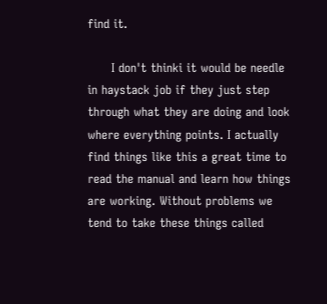find it.

      I don't thinki it would be needle in haystack job if they just step through what they are doing and look where everything points. I actually find things like this a great time to read the manual and learn how things are working. Without problems we tend to take these things called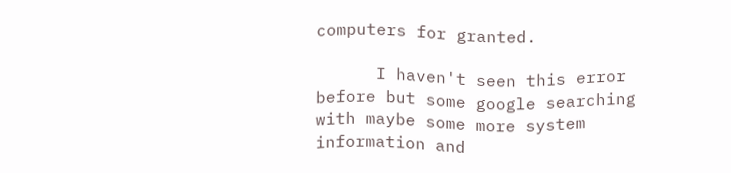computers for granted.

      I haven't seen this error before but some google searching with maybe some more system information and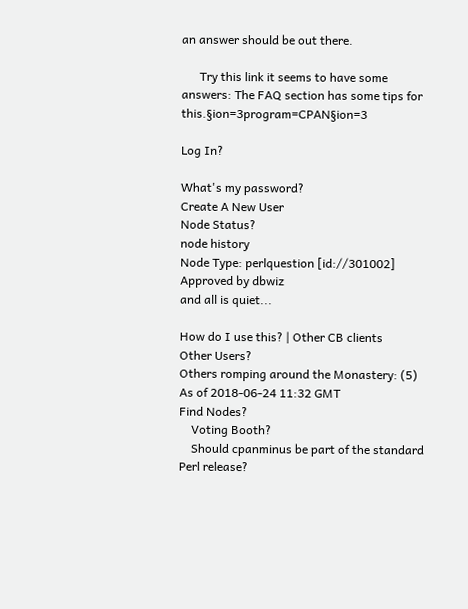an answer should be out there.

      Try this link it seems to have some answers: The FAQ section has some tips for this.§ion=3program=CPAN§ion=3

Log In?

What's my password?
Create A New User
Node Status?
node history
Node Type: perlquestion [id://301002]
Approved by dbwiz
and all is quiet...

How do I use this? | Other CB clients
Other Users?
Others romping around the Monastery: (5)
As of 2018-06-24 11:32 GMT
Find Nodes?
    Voting Booth?
    Should cpanminus be part of the standard Perl release?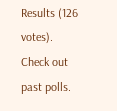Results (126 votes). Check out past polls.